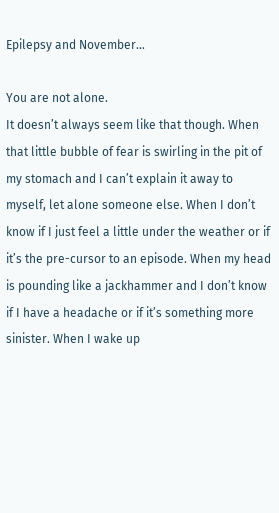Epilepsy and November…

You are not alone.
It doesn’t always seem like that though. When that little bubble of fear is swirling in the pit of my stomach and I can’t explain it away to myself, let alone someone else. When I don’t know if I just feel a little under the weather or if it’s the pre-cursor to an episode. When my head is pounding like a jackhammer and I don’t know if I have a headache or if it’s something more sinister. When I wake up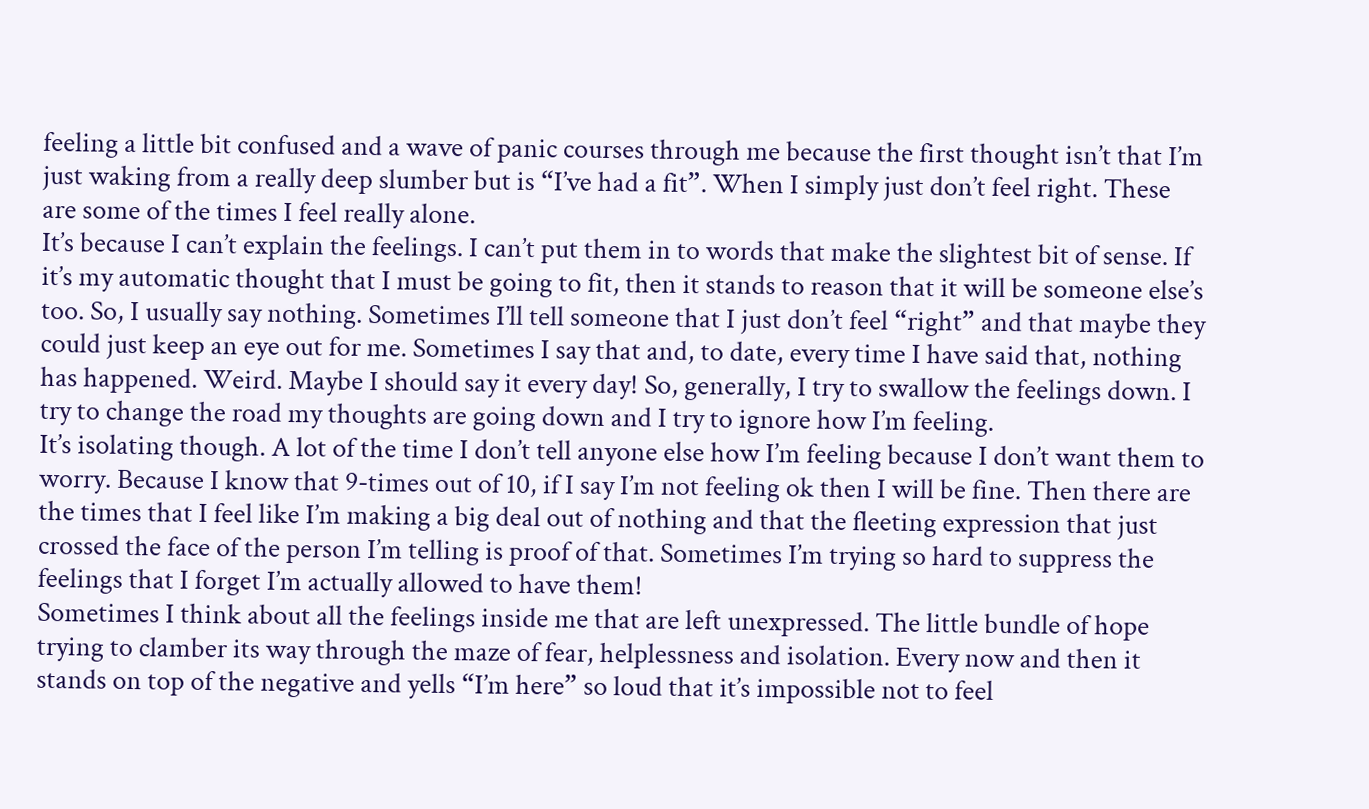feeling a little bit confused and a wave of panic courses through me because the first thought isn’t that I’m just waking from a really deep slumber but is “I’ve had a fit”. When I simply just don’t feel right. These are some of the times I feel really alone.
It’s because I can’t explain the feelings. I can’t put them in to words that make the slightest bit of sense. If it’s my automatic thought that I must be going to fit, then it stands to reason that it will be someone else’s too. So, I usually say nothing. Sometimes I’ll tell someone that I just don’t feel “right” and that maybe they could just keep an eye out for me. Sometimes I say that and, to date, every time I have said that, nothing has happened. Weird. Maybe I should say it every day! So, generally, I try to swallow the feelings down. I try to change the road my thoughts are going down and I try to ignore how I’m feeling.
It’s isolating though. A lot of the time I don’t tell anyone else how I’m feeling because I don’t want them to worry. Because I know that 9-times out of 10, if I say I’m not feeling ok then I will be fine. Then there are the times that I feel like I’m making a big deal out of nothing and that the fleeting expression that just crossed the face of the person I’m telling is proof of that. Sometimes I’m trying so hard to suppress the feelings that I forget I’m actually allowed to have them!
Sometimes I think about all the feelings inside me that are left unexpressed. The little bundle of hope trying to clamber its way through the maze of fear, helplessness and isolation. Every now and then it stands on top of the negative and yells “I’m here” so loud that it’s impossible not to feel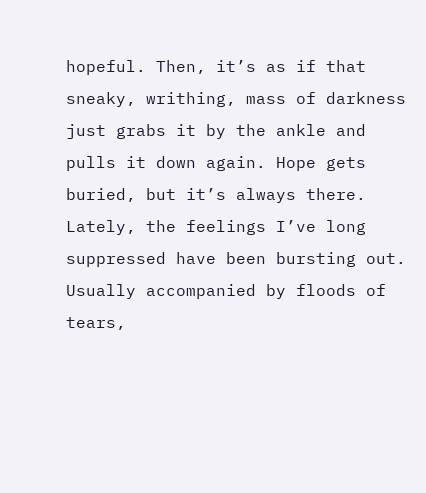hopeful. Then, it’s as if that sneaky, writhing, mass of darkness just grabs it by the ankle and pulls it down again. Hope gets buried, but it’s always there.
Lately, the feelings I’ve long suppressed have been bursting out. Usually accompanied by floods of tears,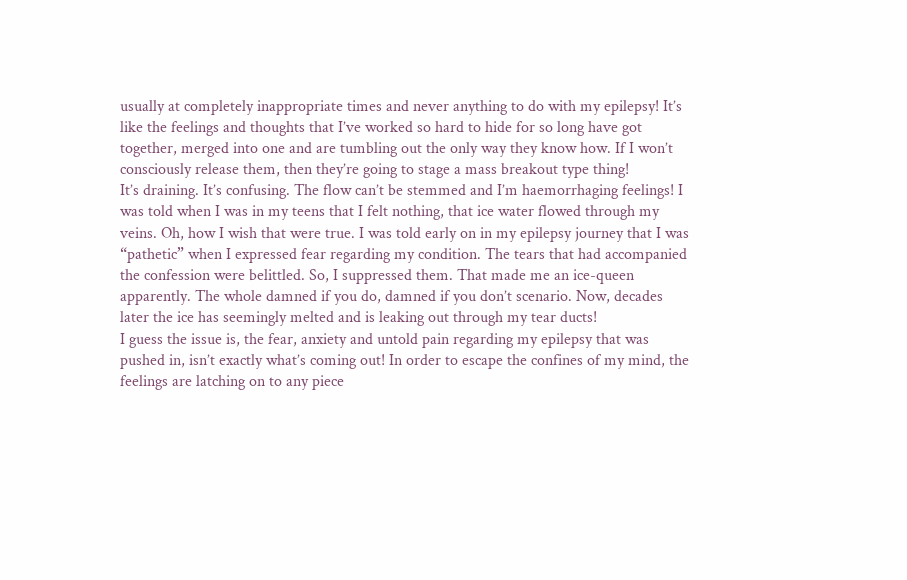usually at completely inappropriate times and never anything to do with my epilepsy! It’s like the feelings and thoughts that I’ve worked so hard to hide for so long have got together, merged into one and are tumbling out the only way they know how. If I won’t consciously release them, then they’re going to stage a mass breakout type thing!
It’s draining. It’s confusing. The flow can’t be stemmed and I’m haemorrhaging feelings! I was told when I was in my teens that I felt nothing, that ice water flowed through my veins. Oh, how I wish that were true. I was told early on in my epilepsy journey that I was “pathetic” when I expressed fear regarding my condition. The tears that had accompanied the confession were belittled. So, I suppressed them. That made me an ice-queen apparently. The whole damned if you do, damned if you don’t scenario. Now, decades later the ice has seemingly melted and is leaking out through my tear ducts!
I guess the issue is, the fear, anxiety and untold pain regarding my epilepsy that was pushed in, isn’t exactly what’s coming out! In order to escape the confines of my mind, the feelings are latching on to any piece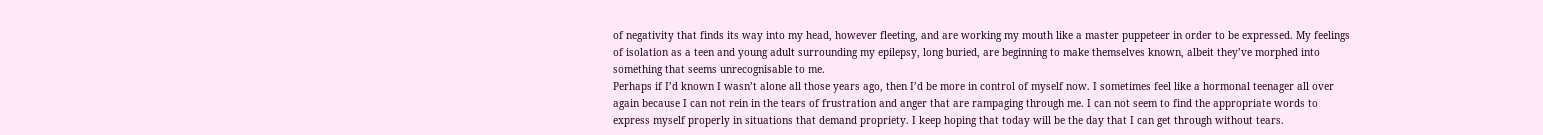of negativity that finds its way into my head, however fleeting, and are working my mouth like a master puppeteer in order to be expressed. My feelings of isolation as a teen and young adult surrounding my epilepsy, long buried, are beginning to make themselves known, albeit they’ve morphed into something that seems unrecognisable to me.
Perhaps if I’d known I wasn’t alone all those years ago, then I’d be more in control of myself now. I sometimes feel like a hormonal teenager all over again because I can not rein in the tears of frustration and anger that are rampaging through me. I can not seem to find the appropriate words to express myself properly in situations that demand propriety. I keep hoping that today will be the day that I can get through without tears.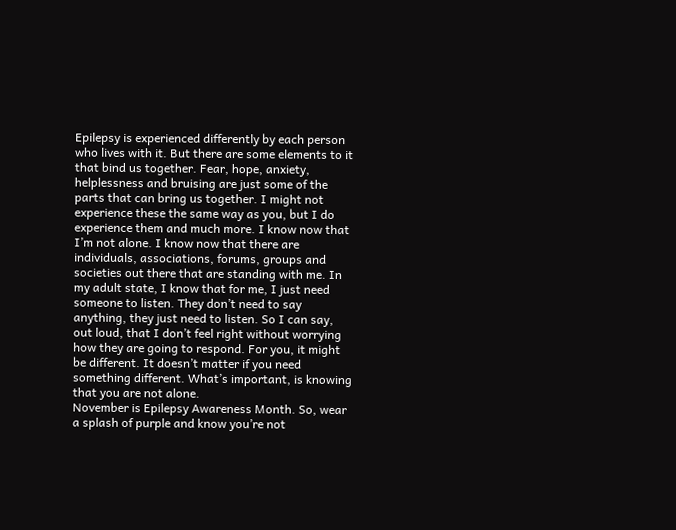Epilepsy is experienced differently by each person who lives with it. But there are some elements to it that bind us together. Fear, hope, anxiety, helplessness and bruising are just some of the parts that can bring us together. I might not experience these the same way as you, but I do experience them and much more. I know now that I’m not alone. I know now that there are individuals, associations, forums, groups and societies out there that are standing with me. In my adult state, I know that for me, I just need someone to listen. They don’t need to say anything, they just need to listen. So I can say, out loud, that I don’t feel right without worrying how they are going to respond. For you, it might be different. It doesn’t matter if you need something different. What’s important, is knowing that you are not alone.
November is Epilepsy Awareness Month. So, wear a splash of purple and know you’re not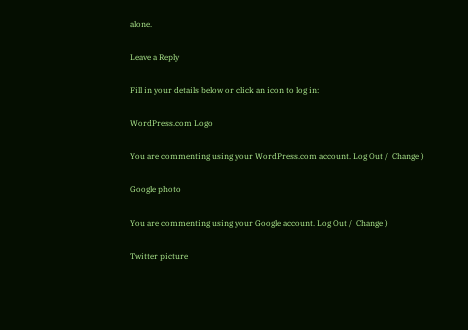alone.

Leave a Reply

Fill in your details below or click an icon to log in:

WordPress.com Logo

You are commenting using your WordPress.com account. Log Out /  Change )

Google photo

You are commenting using your Google account. Log Out /  Change )

Twitter picture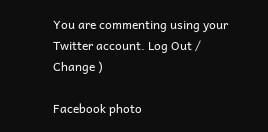You are commenting using your Twitter account. Log Out /  Change )

Facebook photo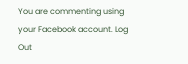You are commenting using your Facebook account. Log Out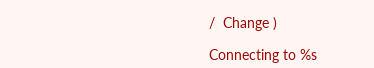/  Change )

Connecting to %s